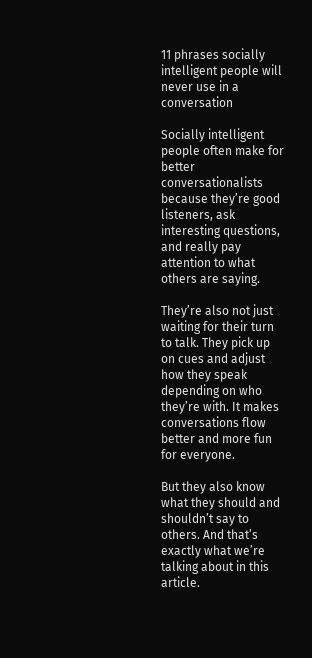11 phrases socially intelligent people will never use in a conversation

Socially intelligent people often make for better conversationalists because they’re good listeners, ask interesting questions, and really pay attention to what others are saying.

They’re also not just waiting for their turn to talk. They pick up on cues and adjust how they speak depending on who they’re with. It makes conversations flow better and more fun for everyone.

But they also know what they should and shouldn’t say to others. And that’s exactly what we’re talking about in this article.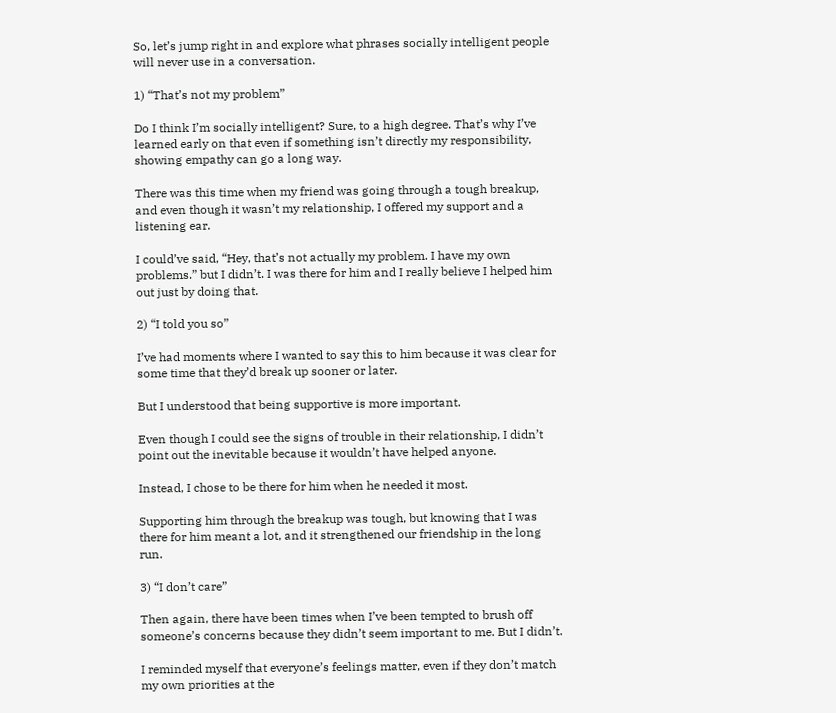So, let’s jump right in and explore what phrases socially intelligent people will never use in a conversation.

1) “That’s not my problem”

Do I think I’m socially intelligent? Sure, to a high degree. That’s why I’ve learned early on that even if something isn’t directly my responsibility, showing empathy can go a long way.

There was this time when my friend was going through a tough breakup, and even though it wasn’t my relationship, I offered my support and a listening ear.

I could’ve said, “Hey, that’s not actually my problem. I have my own problems.” but I didn’t. I was there for him and I really believe I helped him out just by doing that.

2) “I told you so”

I’ve had moments where I wanted to say this to him because it was clear for some time that they’d break up sooner or later.

But I understood that being supportive is more important.

Even though I could see the signs of trouble in their relationship, I didn’t point out the inevitable because it wouldn’t have helped anyone.

Instead, I chose to be there for him when he needed it most.

Supporting him through the breakup was tough, but knowing that I was there for him meant a lot, and it strengthened our friendship in the long run.

3) “I don’t care”

Then again, there have been times when I’ve been tempted to brush off someone’s concerns because they didn’t seem important to me. But I didn’t.

I reminded myself that everyone’s feelings matter, even if they don’t match my own priorities at the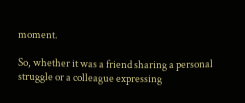moment.

So, whether it was a friend sharing a personal struggle or a colleague expressing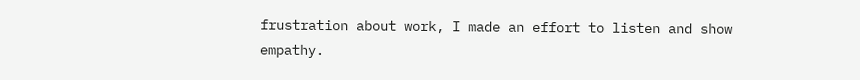frustration about work, I made an effort to listen and show empathy.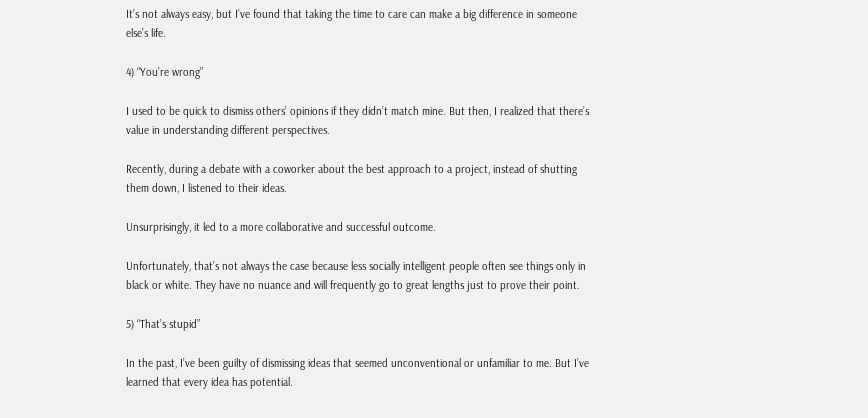It’s not always easy, but I’ve found that taking the time to care can make a big difference in someone else’s life.

4) “You’re wrong”

I used to be quick to dismiss others’ opinions if they didn’t match mine. But then, I realized that there’s value in understanding different perspectives.

Recently, during a debate with a coworker about the best approach to a project, instead of shutting them down, I listened to their ideas.

Unsurprisingly, it led to a more collaborative and successful outcome.

Unfortunately, that’s not always the case because less socially intelligent people often see things only in black or white. They have no nuance and will frequently go to great lengths just to prove their point.

5) “That’s stupid”

In the past, I’ve been guilty of dismissing ideas that seemed unconventional or unfamiliar to me. But I’ve learned that every idea has potential.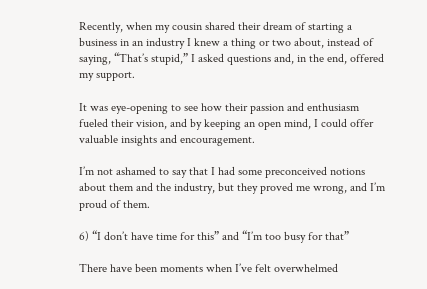Recently, when my cousin shared their dream of starting a business in an industry I knew a thing or two about, instead of saying, “That’s stupid,” I asked questions and, in the end, offered my support.

It was eye-opening to see how their passion and enthusiasm fueled their vision, and by keeping an open mind, I could offer valuable insights and encouragement.

I’m not ashamed to say that I had some preconceived notions about them and the industry, but they proved me wrong, and I’m proud of them.

6) “I don’t have time for this” and “I’m too busy for that”

There have been moments when I’ve felt overwhelmed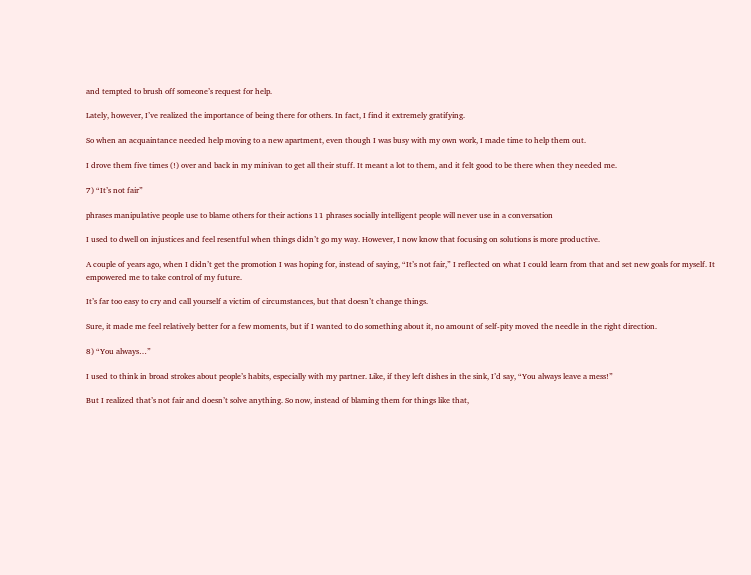and tempted to brush off someone’s request for help.

Lately, however, I’ve realized the importance of being there for others. In fact, I find it extremely gratifying.

So when an acquaintance needed help moving to a new apartment, even though I was busy with my own work, I made time to help them out.

I drove them five times (!) over and back in my minivan to get all their stuff. It meant a lot to them, and it felt good to be there when they needed me.

7) “It’s not fair”

phrases manipulative people use to blame others for their actions 11 phrases socially intelligent people will never use in a conversation

I used to dwell on injustices and feel resentful when things didn’t go my way. However, I now know that focusing on solutions is more productive.

A couple of years ago, when I didn’t get the promotion I was hoping for, instead of saying, “It’s not fair,” I reflected on what I could learn from that and set new goals for myself. It empowered me to take control of my future.

It’s far too easy to cry and call yourself a victim of circumstances, but that doesn’t change things.

Sure, it made me feel relatively better for a few moments, but if I wanted to do something about it, no amount of self-pity moved the needle in the right direction.

8) “You always…”

I used to think in broad strokes about people’s habits, especially with my partner. Like, if they left dishes in the sink, I’d say, “You always leave a mess!”

But I realized that’s not fair and doesn’t solve anything. So now, instead of blaming them for things like that,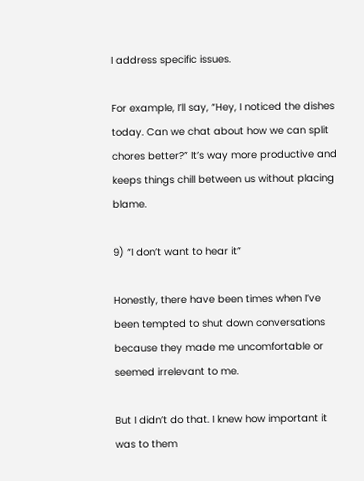I address specific issues.

For example, I’ll say, “Hey, I noticed the dishes today. Can we chat about how we can split chores better?” It’s way more productive and keeps things chill between us without placing blame.

9) “I don’t want to hear it”

Honestly, there have been times when I’ve been tempted to shut down conversations because they made me uncomfortable or seemed irrelevant to me.

But I didn’t do that. I knew how important it was to them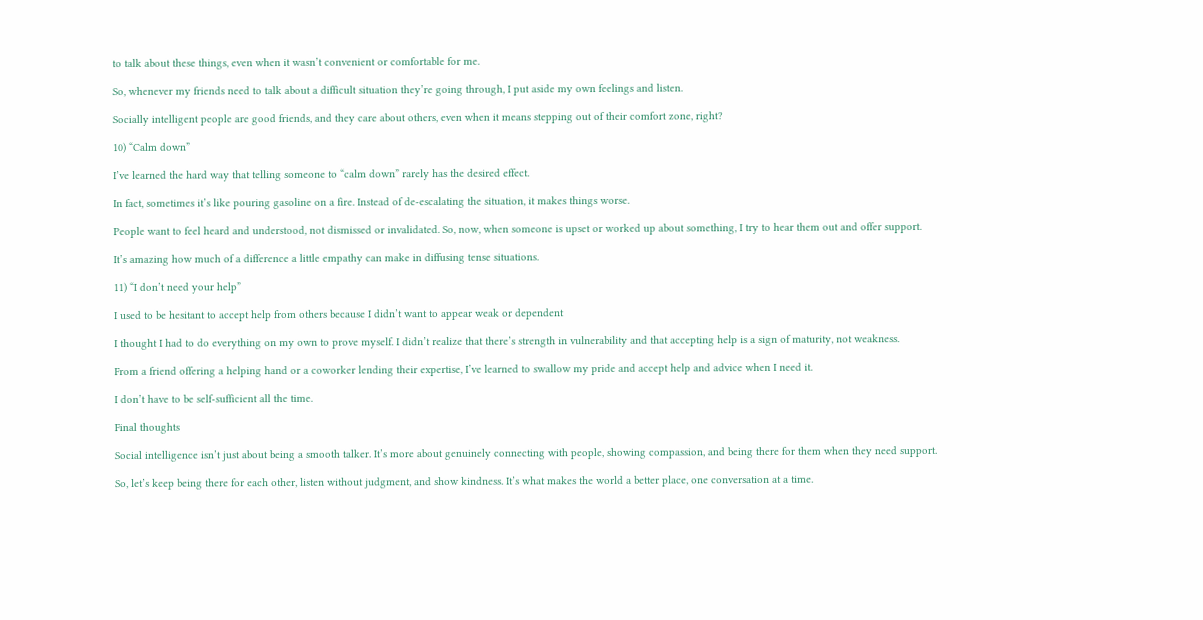to talk about these things, even when it wasn’t convenient or comfortable for me.

So, whenever my friends need to talk about a difficult situation they’re going through, I put aside my own feelings and listen.

Socially intelligent people are good friends, and they care about others, even when it means stepping out of their comfort zone, right?

10) “Calm down”

I’ve learned the hard way that telling someone to “calm down” rarely has the desired effect.

In fact, sometimes it’s like pouring gasoline on a fire. Instead of de-escalating the situation, it makes things worse.

People want to feel heard and understood, not dismissed or invalidated. So, now, when someone is upset or worked up about something, I try to hear them out and offer support.

It’s amazing how much of a difference a little empathy can make in diffusing tense situations.

11) “I don’t need your help”

I used to be hesitant to accept help from others because I didn’t want to appear weak or dependent

I thought I had to do everything on my own to prove myself. I didn’t realize that there’s strength in vulnerability and that accepting help is a sign of maturity, not weakness.

From a friend offering a helping hand or a coworker lending their expertise, I’ve learned to swallow my pride and accept help and advice when I need it.

I don’t have to be self-sufficient all the time.

Final thoughts

Social intelligence isn’t just about being a smooth talker. It’s more about genuinely connecting with people, showing compassion, and being there for them when they need support.

So, let’s keep being there for each other, listen without judgment, and show kindness. It’s what makes the world a better place, one conversation at a time.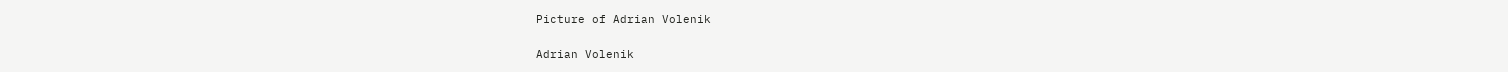Picture of Adrian Volenik

Adrian Volenik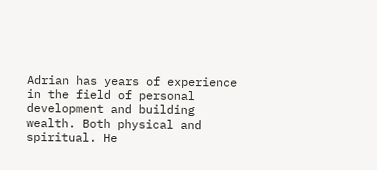Adrian has years of experience in the field of personal development and building wealth. Both physical and spiritual. He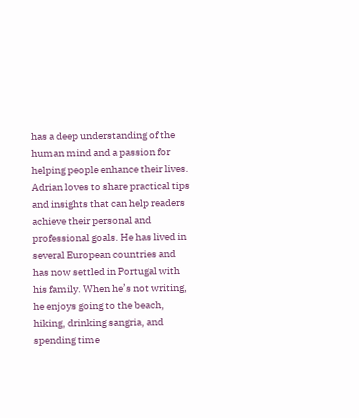has a deep understanding of the human mind and a passion for helping people enhance their lives. Adrian loves to share practical tips and insights that can help readers achieve their personal and professional goals. He has lived in several European countries and has now settled in Portugal with his family. When he’s not writing, he enjoys going to the beach, hiking, drinking sangria, and spending time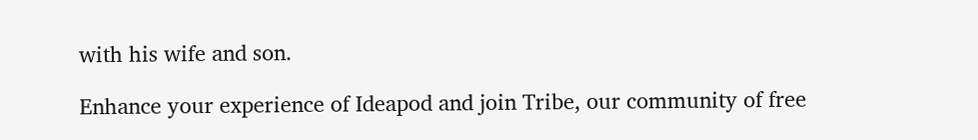with his wife and son.

Enhance your experience of Ideapod and join Tribe, our community of free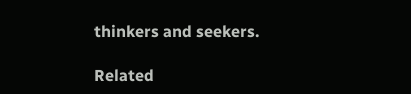thinkers and seekers.

Related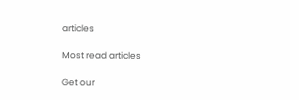articles

Most read articles

Get our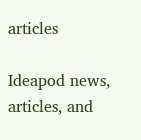articles

Ideapod news, articles, and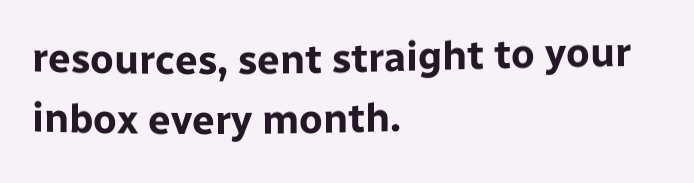resources, sent straight to your inbox every month.